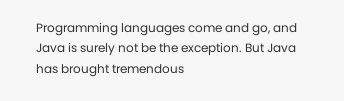Programming languages come and go, and Java is surely not be the exception. But Java has brought tremendous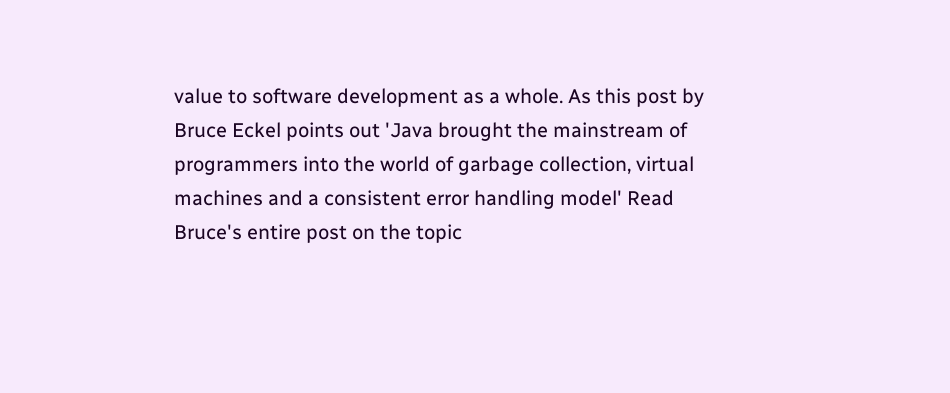value to software development as a whole. As this post by Bruce Eckel points out 'Java brought the mainstream of programmers into the world of garbage collection, virtual machines and a consistent error handling model' Read Bruce's entire post on the topic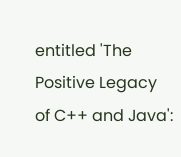entitled 'The Positive Legacy of C++ and Java':